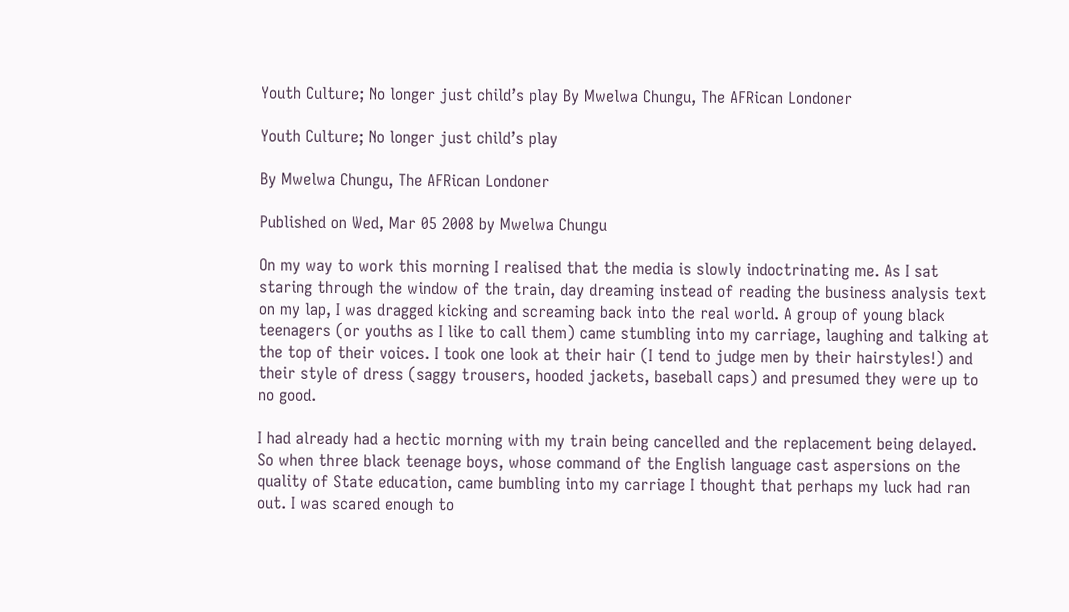Youth Culture; No longer just child’s play By Mwelwa Chungu, The AFRican Londoner

Youth Culture; No longer just child’s play

By Mwelwa Chungu, The AFRican Londoner

Published on Wed, Mar 05 2008 by Mwelwa Chungu

On my way to work this morning I realised that the media is slowly indoctrinating me. As I sat staring through the window of the train, day dreaming instead of reading the business analysis text on my lap, I was dragged kicking and screaming back into the real world. A group of young black teenagers (or youths as I like to call them) came stumbling into my carriage, laughing and talking at the top of their voices. I took one look at their hair (I tend to judge men by their hairstyles!) and their style of dress (saggy trousers, hooded jackets, baseball caps) and presumed they were up to no good.

I had already had a hectic morning with my train being cancelled and the replacement being delayed. So when three black teenage boys, whose command of the English language cast aspersions on the quality of State education, came bumbling into my carriage I thought that perhaps my luck had ran out. I was scared enough to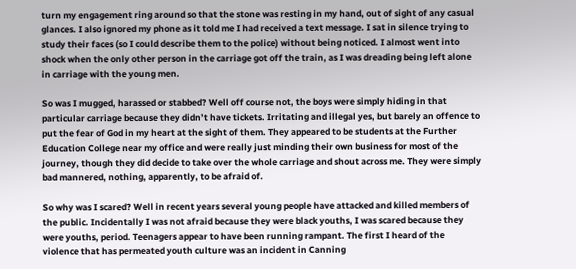turn my engagement ring around so that the stone was resting in my hand, out of sight of any casual glances. I also ignored my phone as it told me I had received a text message. I sat in silence trying to study their faces (so I could describe them to the police) without being noticed. I almost went into shock when the only other person in the carriage got off the train, as I was dreading being left alone in carriage with the young men.

So was I mugged, harassed or stabbed? Well off course not, the boys were simply hiding in that particular carriage because they didn’t have tickets. Irritating and illegal yes, but barely an offence to put the fear of God in my heart at the sight of them. They appeared to be students at the Further Education College near my office and were really just minding their own business for most of the journey, though they did decide to take over the whole carriage and shout across me. They were simply bad mannered, nothing, apparently, to be afraid of.

So why was I scared? Well in recent years several young people have attacked and killed members of the public. Incidentally I was not afraid because they were black youths, I was scared because they were youths, period. Teenagers appear to have been running rampant. The first I heard of the violence that has permeated youth culture was an incident in Canning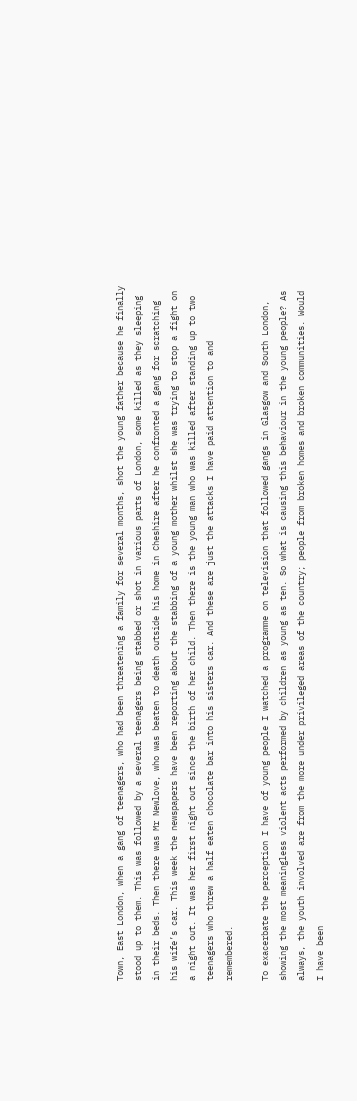Town, East London, when a gang of teenagers, who had been threatening a family for several months, shot the young father because he finally stood up to them. This was followed by a several teenagers being stabbed or shot in various parts of London, some killed as they sleeping in their beds. Then there was Mr Newlove, who was beaten to death outside his home in Cheshire after he confronted a gang for scratching his wife’s car. This week the newspapers have been reporting about the stabbing of a young mother whilst she was trying to stop a fight on a night out. It was her first night out since the birth of her child. Then there is the young man who was killed after standing up to two teenagers who threw a half eaten chocolate bar into his sisters car. And these are just the attacks I have paid attention to and remembered.

To exacerbate the perception I have of young people I watched a programme on television that followed gangs in Glasgow and South London, showing the most meaningless violent acts performed by children as young as ten. So what is causing this behaviour in the young people? As always, the youth involved are from the more under privileged areas of the country; people from broken homes and broken communities. Would I have been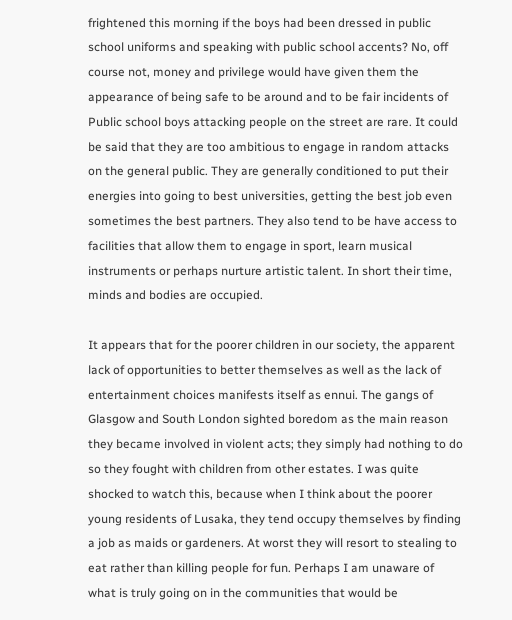frightened this morning if the boys had been dressed in public school uniforms and speaking with public school accents? No, off course not, money and privilege would have given them the appearance of being safe to be around and to be fair incidents of Public school boys attacking people on the street are rare. It could be said that they are too ambitious to engage in random attacks on the general public. They are generally conditioned to put their energies into going to best universities, getting the best job even sometimes the best partners. They also tend to be have access to facilities that allow them to engage in sport, learn musical instruments or perhaps nurture artistic talent. In short their time, minds and bodies are occupied.

It appears that for the poorer children in our society, the apparent lack of opportunities to better themselves as well as the lack of entertainment choices manifests itself as ennui. The gangs of Glasgow and South London sighted boredom as the main reason they became involved in violent acts; they simply had nothing to do so they fought with children from other estates. I was quite shocked to watch this, because when I think about the poorer young residents of Lusaka, they tend occupy themselves by finding a job as maids or gardeners. At worst they will resort to stealing to eat rather than killing people for fun. Perhaps I am unaware of what is truly going on in the communities that would be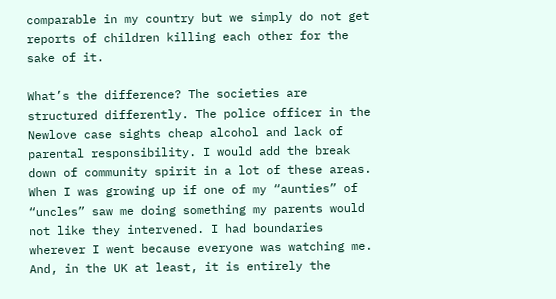comparable in my country but we simply do not get reports of children killing each other for the sake of it.

What’s the difference? The societies are structured differently. The police officer in the Newlove case sights cheap alcohol and lack of parental responsibility. I would add the break down of community spirit in a lot of these areas. When I was growing up if one of my “aunties” of “uncles” saw me doing something my parents would not like they intervened. I had boundaries wherever I went because everyone was watching me. And, in the UK at least, it is entirely the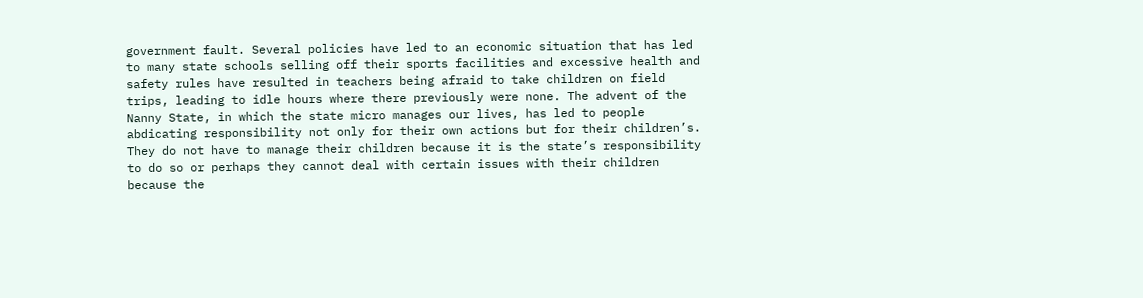government fault. Several policies have led to an economic situation that has led to many state schools selling off their sports facilities and excessive health and safety rules have resulted in teachers being afraid to take children on field trips, leading to idle hours where there previously were none. The advent of the Nanny State, in which the state micro manages our lives, has led to people abdicating responsibility not only for their own actions but for their children’s. They do not have to manage their children because it is the state’s responsibility to do so or perhaps they cannot deal with certain issues with their children because the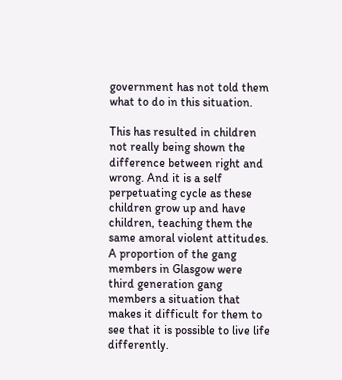government has not told them what to do in this situation.

This has resulted in children not really being shown the difference between right and wrong. And it is a self perpetuating cycle as these children grow up and have children, teaching them the same amoral violent attitudes. A proportion of the gang members in Glasgow were third generation gang members a situation that makes it difficult for them to see that it is possible to live life differently.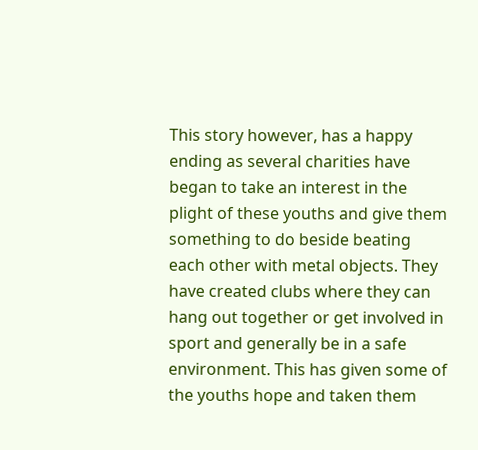This story however, has a happy ending as several charities have began to take an interest in the plight of these youths and give them something to do beside beating each other with metal objects. They have created clubs where they can hang out together or get involved in sport and generally be in a safe environment. This has given some of the youths hope and taken them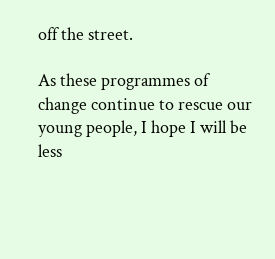off the street.

As these programmes of change continue to rescue our young people, I hope I will be less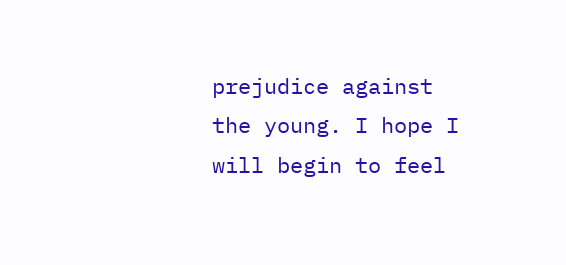prejudice against the young. I hope I will begin to feel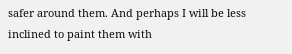safer around them. And perhaps I will be less inclined to paint them with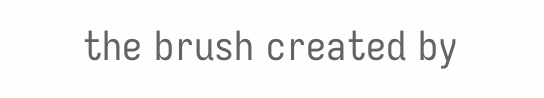the brush created by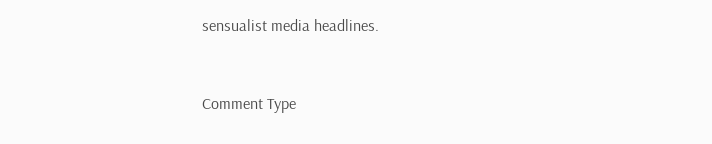sensualist media headlines.


Comment Type